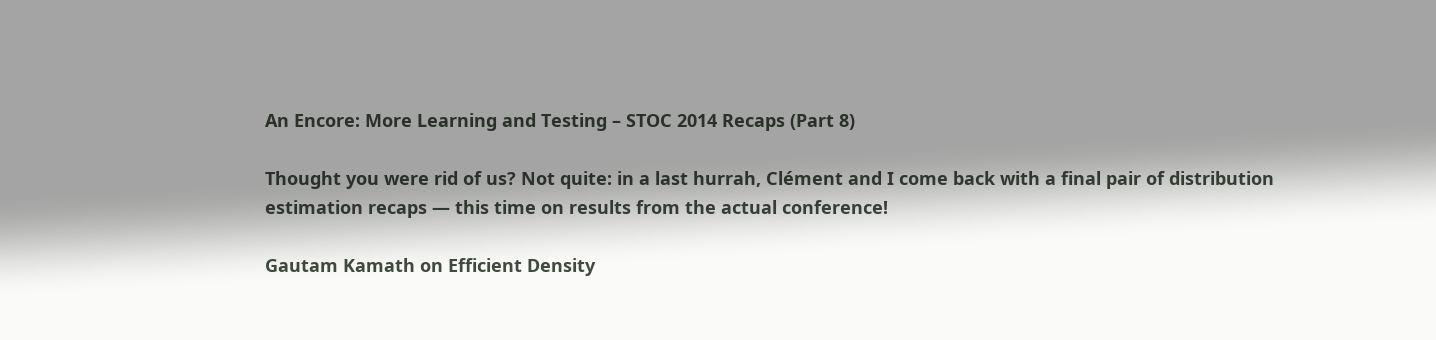An Encore: More Learning and Testing – STOC 2014 Recaps (Part 8)

Thought you were rid of us? Not quite: in a last hurrah, Clément and I come back with a final pair of distribution estimation recaps — this time on results from the actual conference!

Gautam Kamath on Efficient Density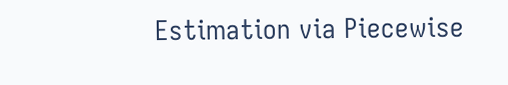Estimation via Piecewise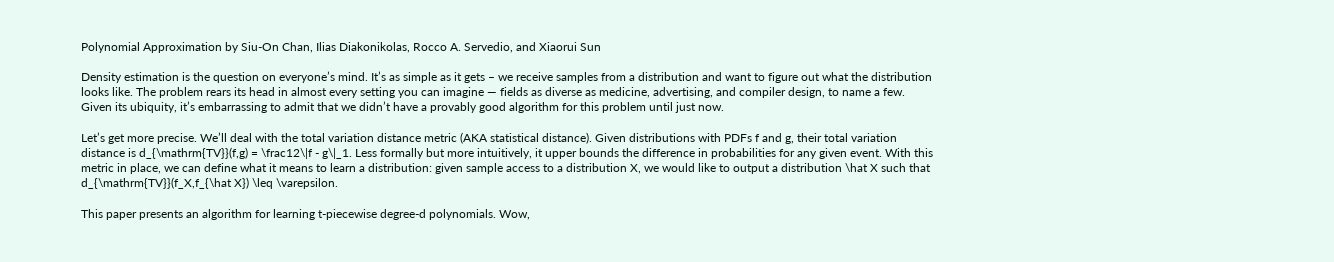Polynomial Approximation by Siu-On Chan, Ilias Diakonikolas, Rocco A. Servedio, and Xiaorui Sun

Density estimation is the question on everyone’s mind. It’s as simple as it gets – we receive samples from a distribution and want to figure out what the distribution looks like. The problem rears its head in almost every setting you can imagine — fields as diverse as medicine, advertising, and compiler design, to name a few. Given its ubiquity, it’s embarrassing to admit that we didn’t have a provably good algorithm for this problem until just now.

Let’s get more precise. We’ll deal with the total variation distance metric (AKA statistical distance). Given distributions with PDFs f and g, their total variation distance is d_{\mathrm{TV}}(f,g) = \frac12\|f - g\|_1. Less formally but more intuitively, it upper bounds the difference in probabilities for any given event. With this metric in place, we can define what it means to learn a distribution: given sample access to a distribution X, we would like to output a distribution \hat X such that d_{\mathrm{TV}}(f_X,f_{\hat X}) \leq \varepsilon.

This paper presents an algorithm for learning t-piecewise degree-d polynomials. Wow,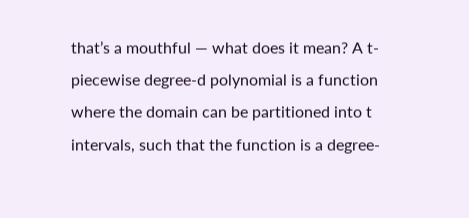that’s a mouthful — what does it mean? A t-piecewise degree-d polynomial is a function where the domain can be partitioned into t intervals, such that the function is a degree-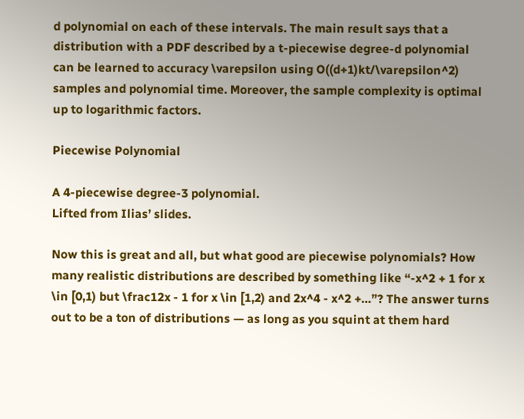d polynomial on each of these intervals. The main result says that a distribution with a PDF described by a t-piecewise degree-d polynomial can be learned to accuracy \varepsilon using O((d+1)kt/\varepsilon^2) samples and polynomial time. Moreover, the sample complexity is optimal up to logarithmic factors.

Piecewise Polynomial

A 4-piecewise degree-3 polynomial.
Lifted from Ilias’ slides.

Now this is great and all, but what good are piecewise polynomials? How many realistic distributions are described by something like “-x^2 + 1 for x \in [0,1) but \frac12x - 1 for x \in [1,2) and 2x^4 - x^2 +…”? The answer turns out to be a ton of distributions — as long as you squint at them hard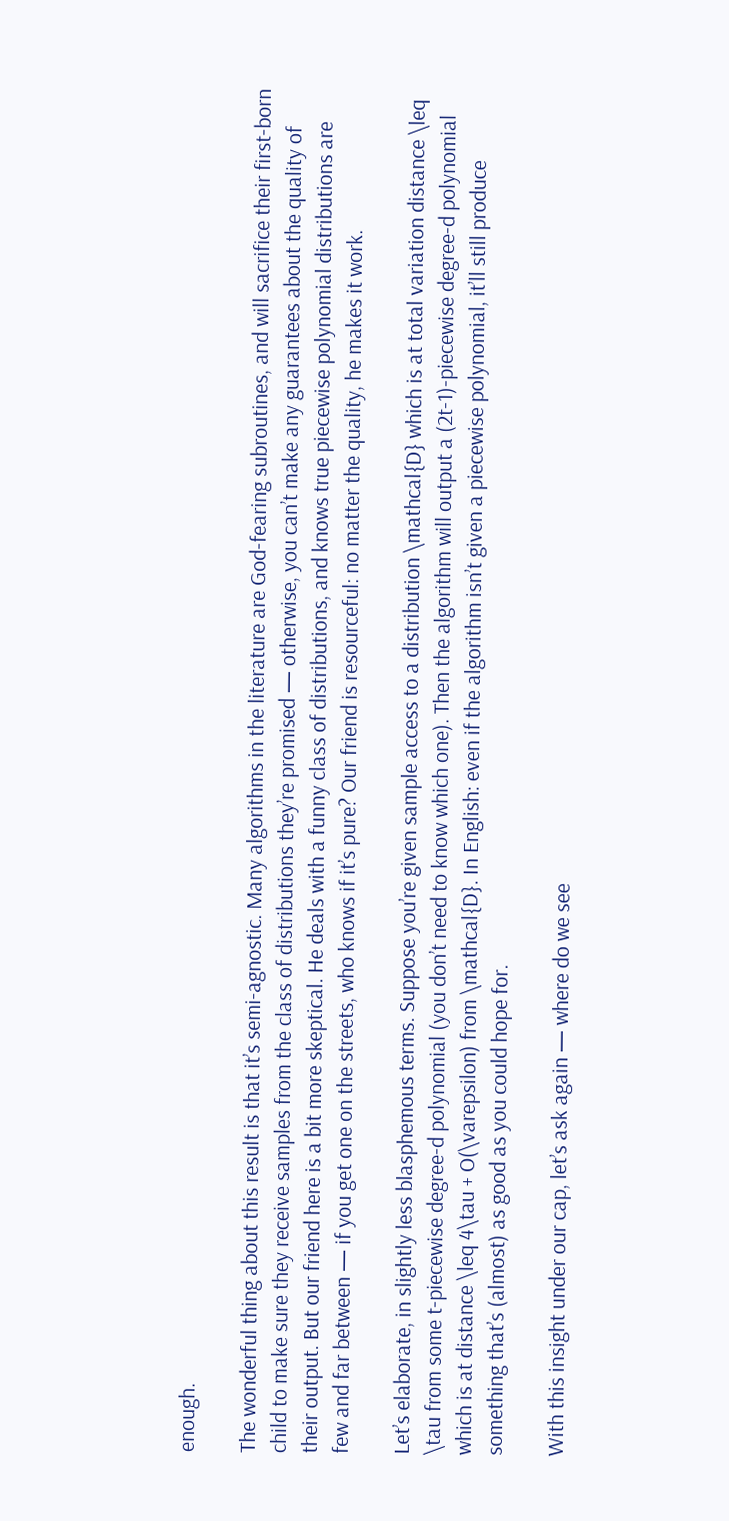enough.

The wonderful thing about this result is that it’s semi-agnostic. Many algorithms in the literature are God-fearing subroutines, and will sacrifice their first-born child to make sure they receive samples from the class of distributions they’re promised — otherwise, you can’t make any guarantees about the quality of their output. But our friend here is a bit more skeptical. He deals with a funny class of distributions, and knows true piecewise polynomial distributions are few and far between — if you get one on the streets, who knows if it’s pure? Our friend is resourceful: no matter the quality, he makes it work.

Let’s elaborate, in slightly less blasphemous terms. Suppose you’re given sample access to a distribution \mathcal{D} which is at total variation distance \leq \tau from some t-piecewise degree-d polynomial (you don’t need to know which one). Then the algorithm will output a (2t-1)-piecewise degree-d polynomial which is at distance \leq 4\tau + O(\varepsilon) from \mathcal{D}. In English: even if the algorithm isn’t given a piecewise polynomial, it’ll still produce something that’s (almost) as good as you could hope for.

With this insight under our cap, let’s ask again — where do we see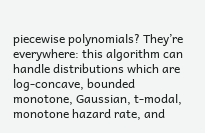piecewise polynomials? They’re everywhere: this algorithm can handle distributions which are log-concave, bounded monotone, Gaussian, t-modal, monotone hazard rate, and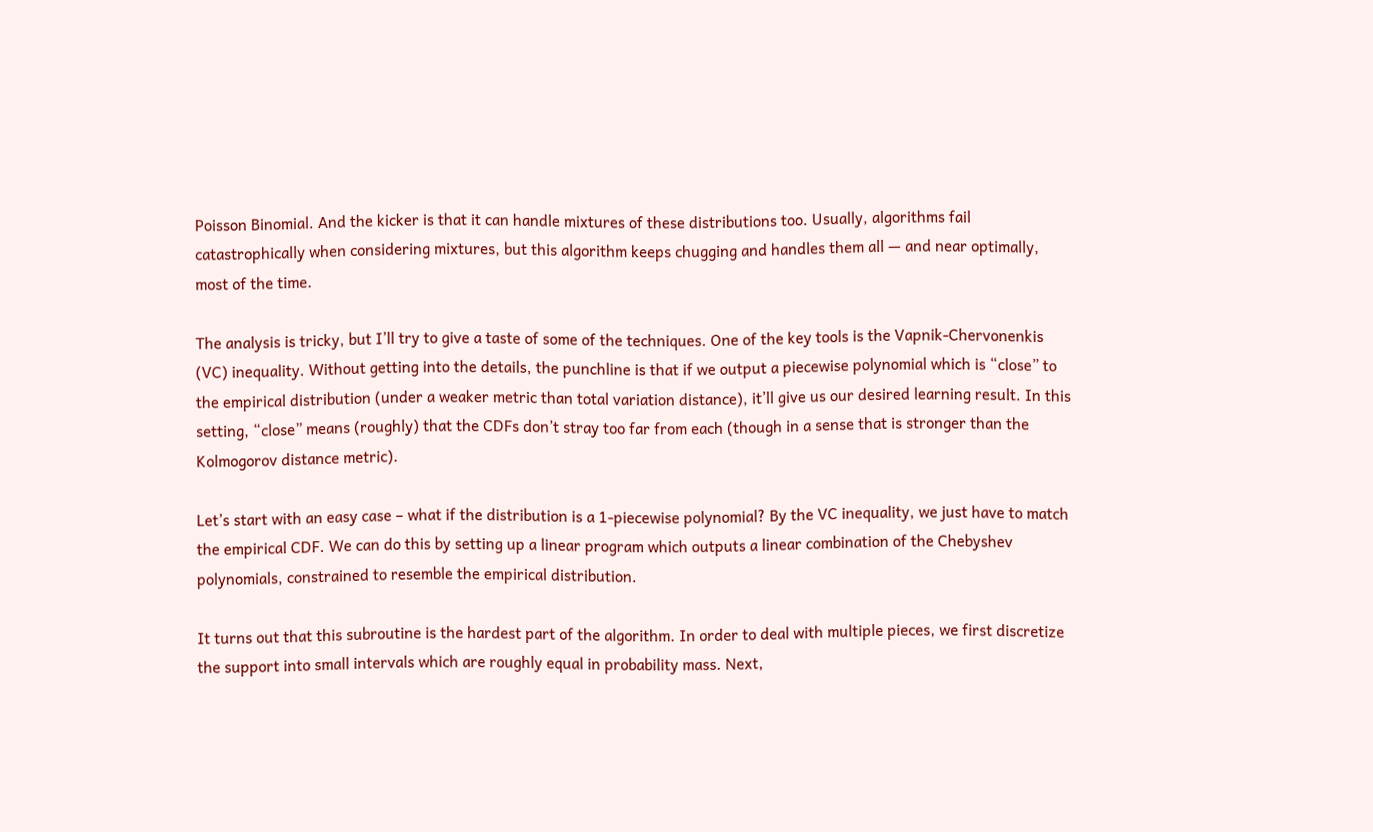Poisson Binomial. And the kicker is that it can handle mixtures of these distributions too. Usually, algorithms fail catastrophically when considering mixtures, but this algorithm keeps chugging and handles them all — and near optimally, most of the time.

The analysis is tricky, but I’ll try to give a taste of some of the techniques. One of the key tools is the Vapnik-Chervonenkis (VC) inequality. Without getting into the details, the punchline is that if we output a piecewise polynomial which is “close” to the empirical distribution (under a weaker metric than total variation distance), it’ll give us our desired learning result. In this setting, “close” means (roughly) that the CDFs don’t stray too far from each (though in a sense that is stronger than the Kolmogorov distance metric).

Let’s start with an easy case – what if the distribution is a 1-piecewise polynomial? By the VC inequality, we just have to match the empirical CDF. We can do this by setting up a linear program which outputs a linear combination of the Chebyshev polynomials, constrained to resemble the empirical distribution.

It turns out that this subroutine is the hardest part of the algorithm. In order to deal with multiple pieces, we first discretize the support into small intervals which are roughly equal in probability mass. Next,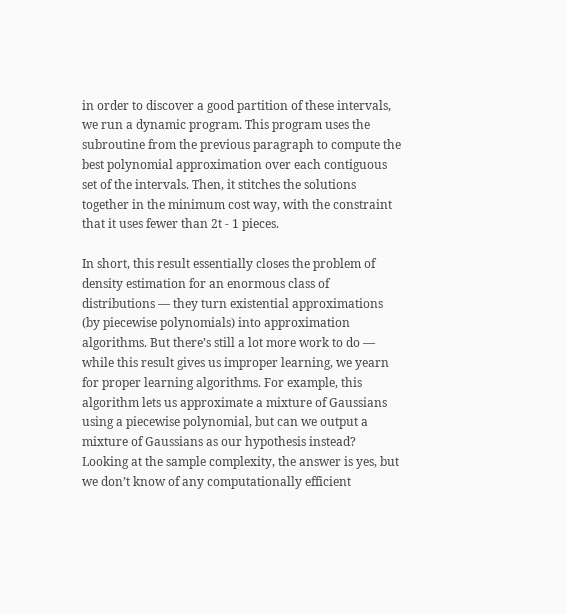in order to discover a good partition of these intervals, we run a dynamic program. This program uses the subroutine from the previous paragraph to compute the best polynomial approximation over each contiguous set of the intervals. Then, it stitches the solutions together in the minimum cost way, with the constraint that it uses fewer than 2t - 1 pieces.

In short, this result essentially closes the problem of density estimation for an enormous class of distributions — they turn existential approximations (by piecewise polynomials) into approximation algorithms. But there’s still a lot more work to do — while this result gives us improper learning, we yearn for proper learning algorithms. For example, this algorithm lets us approximate a mixture of Gaussians using a piecewise polynomial, but can we output a mixture of Gaussians as our hypothesis instead? Looking at the sample complexity, the answer is yes, but we don’t know of any computationally efficient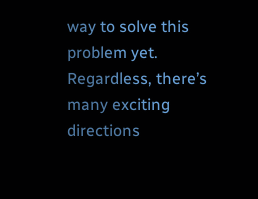way to solve this problem yet. Regardless, there’s many exciting directions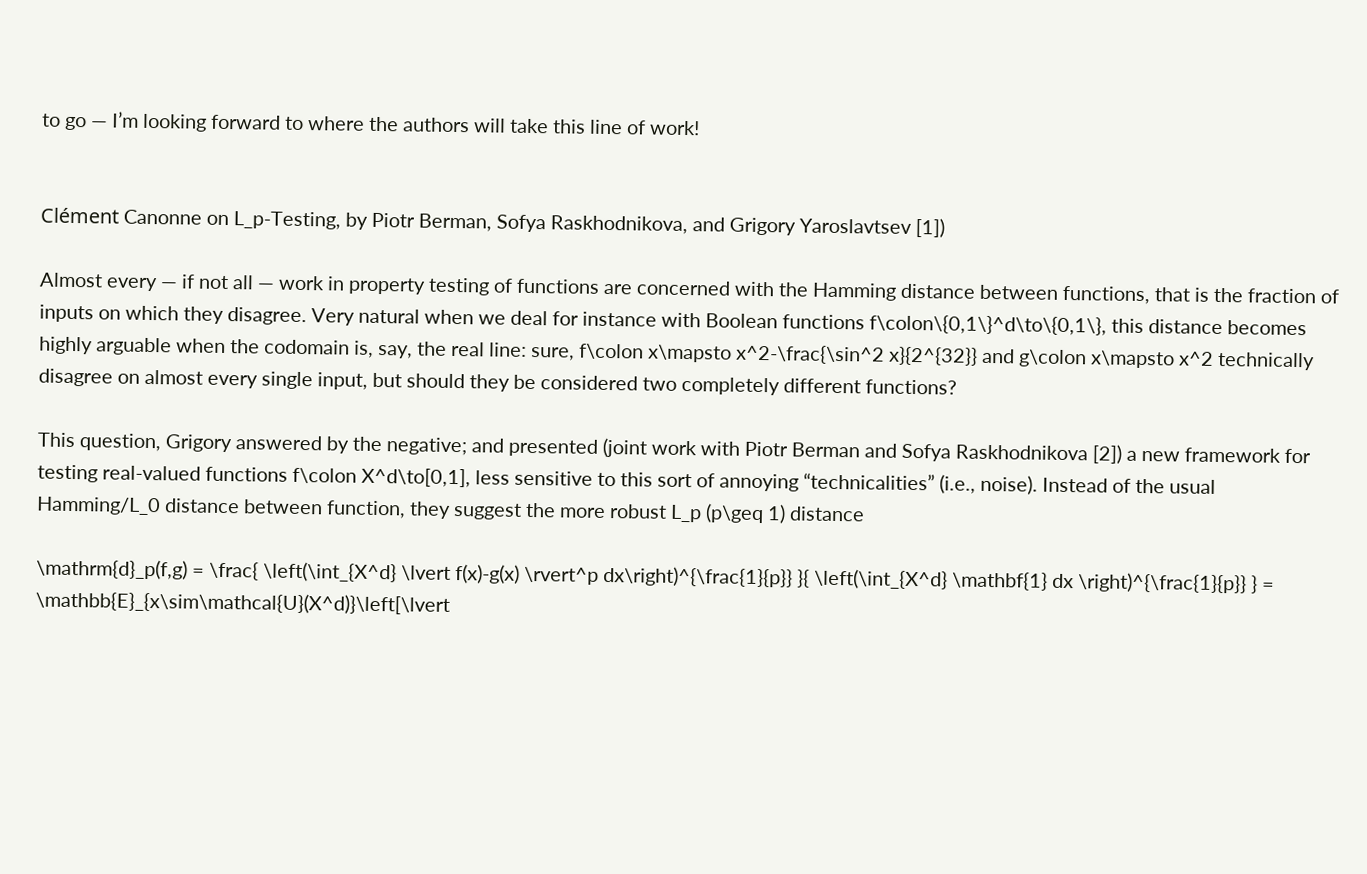to go — I’m looking forward to where the authors will take this line of work!


Clément Canonne on L_p-Testing, by Piotr Berman, Sofya Raskhodnikova, and Grigory Yaroslavtsev [1])

Almost every — if not all — work in property testing of functions are concerned with the Hamming distance between functions, that is the fraction of inputs on which they disagree. Very natural when we deal for instance with Boolean functions f\colon\{0,1\}^d\to\{0,1\}, this distance becomes highly arguable when the codomain is, say, the real line: sure, f\colon x\mapsto x^2-\frac{\sin^2 x}{2^{32}} and g\colon x\mapsto x^2 technically disagree on almost every single input, but should they be considered two completely different functions?

This question, Grigory answered by the negative; and presented (joint work with Piotr Berman and Sofya Raskhodnikova [2]) a new framework for testing real-valued functions f\colon X^d\to[0,1], less sensitive to this sort of annoying “technicalities” (i.e., noise). Instead of the usual Hamming/L_0 distance between function, they suggest the more robust L_p (p\geq 1) distance

\mathrm{d}_p(f,g) = \frac{ \left(\int_{X^d} \lvert f(x)-g(x) \rvert^p dx\right)^{\frac{1}{p}} }{ \left(\int_{X^d} \mathbf{1} dx \right)^{\frac{1}{p}} } = \mathbb{E}_{x\sim\mathcal{U}(X^d)}\left[\lvert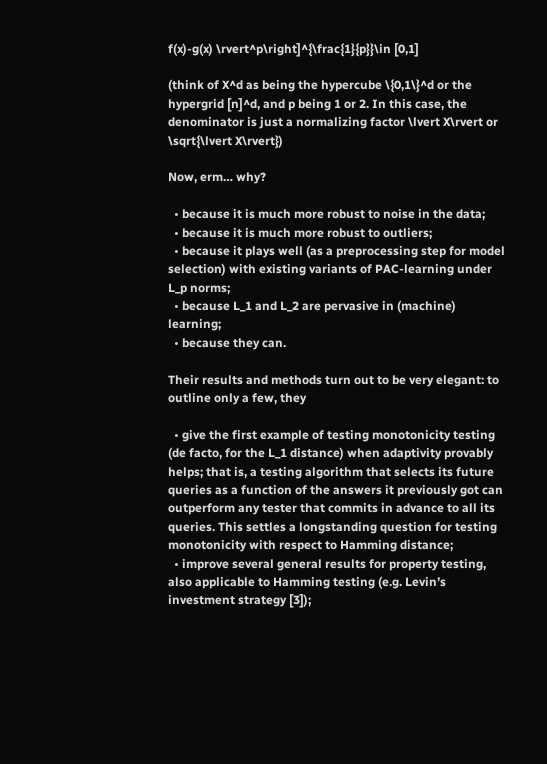f(x)-g(x) \rvert^p\right]^{\frac{1}{p}}\in [0,1]

(think of X^d as being the hypercube \{0,1\}^d or the hypergrid [n]^d, and p being 1 or 2. In this case, the denominator is just a normalizing factor \lvert X\rvert or \sqrt{\lvert X\rvert})

Now, erm… why?

  • because it is much more robust to noise in the data;
  • because it is much more robust to outliers;
  • because it plays well (as a preprocessing step for model selection) with existing variants of PAC-learning under L_p norms;
  • because L_1 and L_2 are pervasive in (machine) learning;
  • because they can.

Their results and methods turn out to be very elegant: to outline only a few, they

  • give the first example of testing monotonicity testing (de facto, for the L_1 distance) when adaptivity provably helps; that is, a testing algorithm that selects its future queries as a function of the answers it previously got can outperform any tester that commits in advance to all its queries. This settles a longstanding question for testing monotonicity with respect to Hamming distance;
  • improve several general results for property testing, also applicable to Hamming testing (e.g. Levin’s investment strategy [3]);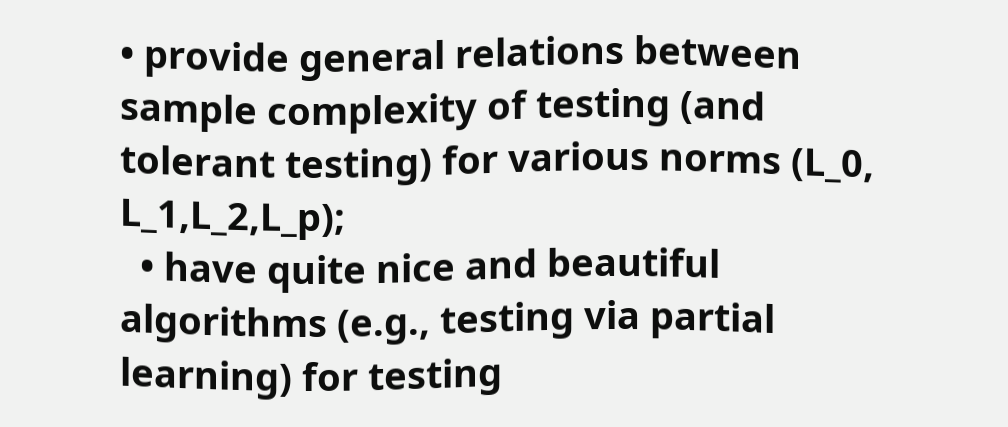• provide general relations between sample complexity of testing (and tolerant testing) for various norms (L_0, L_1,L_2,L_p);
  • have quite nice and beautiful algorithms (e.g., testing via partial learning) for testing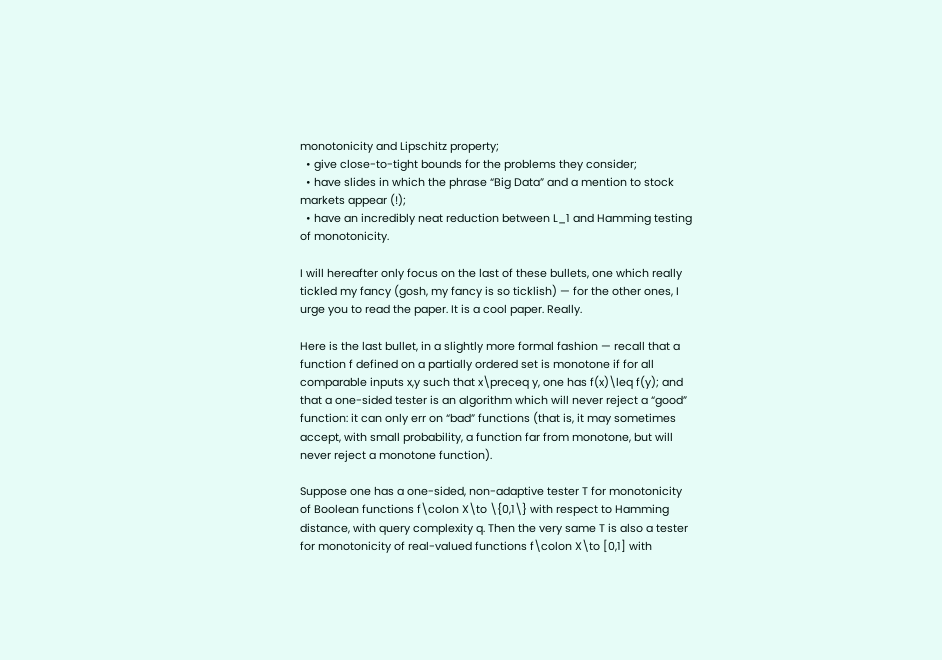monotonicity and Lipschitz property;
  • give close-to-tight bounds for the problems they consider;
  • have slides in which the phrase “Big Data” and a mention to stock markets appear (!);
  • have an incredibly neat reduction between L_1 and Hamming testing of monotonicity.

I will hereafter only focus on the last of these bullets, one which really tickled my fancy (gosh, my fancy is so ticklish) — for the other ones, I urge you to read the paper. It is a cool paper. Really.

Here is the last bullet, in a slightly more formal fashion — recall that a function f defined on a partially ordered set is monotone if for all comparable inputs x,y such that x\preceq y, one has f(x)\leq f(y); and that a one-sided tester is an algorithm which will never reject a “good” function: it can only err on “bad” functions (that is, it may sometimes accept, with small probability, a function far from monotone, but will never reject a monotone function).

Suppose one has a one-sided, non-adaptive tester T for monotonicity of Boolean functions f\colon X\to \{0,1\} with respect to Hamming distance, with query complexity q. Then the very same T is also a tester for monotonicity of real-valued functions f\colon X\to [0,1] with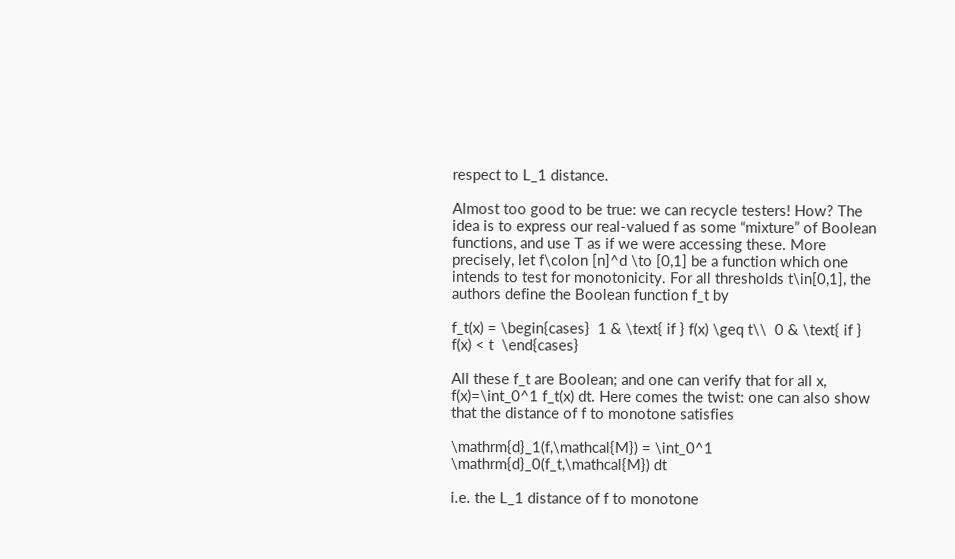respect to L_1 distance.

Almost too good to be true: we can recycle testers! How? The idea is to express our real-valued f as some “mixture” of Boolean functions, and use T as if we were accessing these. More precisely, let f\colon [n]^d \to [0,1] be a function which one intends to test for monotonicity. For all thresholds t\in[0,1], the authors define the Boolean function f_t by

f_t(x) = \begin{cases}  1 & \text{ if } f(x) \geq t\\  0 & \text{ if } f(x) < t  \end{cases}

All these f_t are Boolean; and one can verify that for all x, f(x)=\int_0^1 f_t(x) dt. Here comes the twist: one can also show that the distance of f to monotone satisfies

\mathrm{d}_1(f,\mathcal{M}) = \int_0^1 \mathrm{d}_0(f_t,\mathcal{M}) dt

i.e. the L_1 distance of f to monotone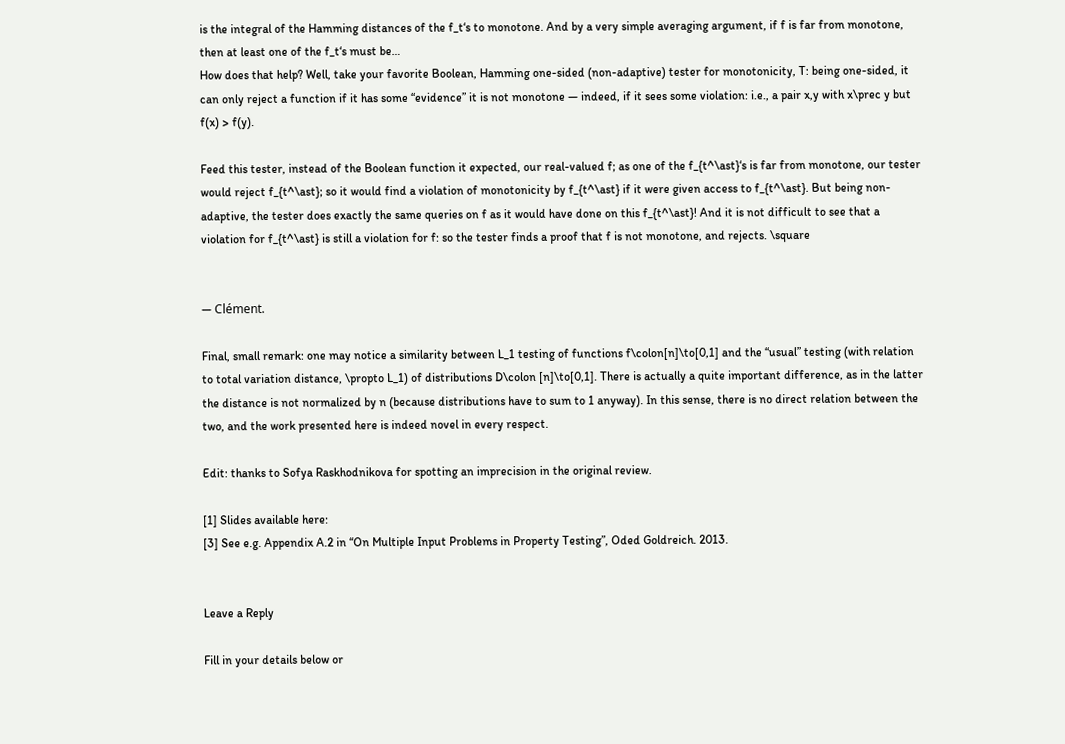is the integral of the Hamming distances of the f_t‘s to monotone. And by a very simple averaging argument, if f is far from monotone, then at least one of the f_t‘s must be…
How does that help? Well, take your favorite Boolean, Hamming one-sided (non-adaptive) tester for monotonicity, T: being one-sided, it can only reject a function if it has some “evidence” it is not monotone — indeed, if it sees some violation: i.e., a pair x,y with x\prec y but f(x) > f(y).

Feed this tester, instead of the Boolean function it expected, our real-valued f; as one of the f_{t^\ast}‘s is far from monotone, our tester would reject f_{t^\ast}; so it would find a violation of monotonicity by f_{t^\ast} if it were given access to f_{t^\ast}. But being non-adaptive, the tester does exactly the same queries on f as it would have done on this f_{t^\ast}! And it is not difficult to see that a violation for f_{t^\ast} is still a violation for f: so the tester finds a proof that f is not monotone, and rejects. \square


— Clément.

Final, small remark: one may notice a similarity between L_1 testing of functions f\colon[n]\to[0,1] and the “usual” testing (with relation to total variation distance, \propto L_1) of distributions D\colon [n]\to[0,1]. There is actually a quite important difference, as in the latter the distance is not normalized by n (because distributions have to sum to 1 anyway). In this sense, there is no direct relation between the two, and the work presented here is indeed novel in every respect.

Edit: thanks to Sofya Raskhodnikova for spotting an imprecision in the original review.

[1] Slides available here:
[3] See e.g. Appendix A.2 in “On Multiple Input Problems in Property Testing”, Oded Goldreich. 2013.


Leave a Reply

Fill in your details below or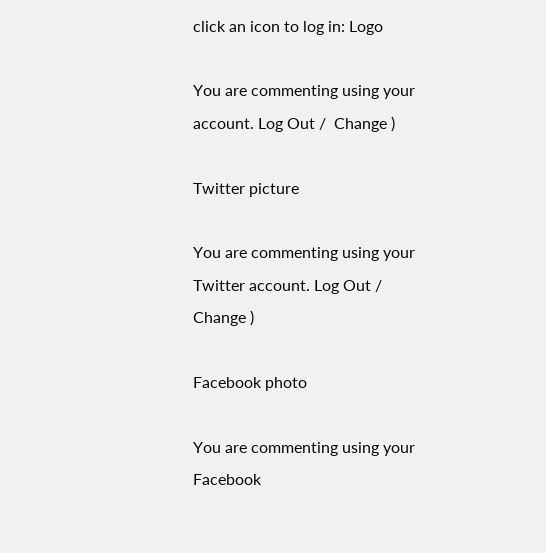click an icon to log in: Logo

You are commenting using your account. Log Out /  Change )

Twitter picture

You are commenting using your Twitter account. Log Out /  Change )

Facebook photo

You are commenting using your Facebook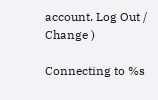account. Log Out /  Change )

Connecting to %s